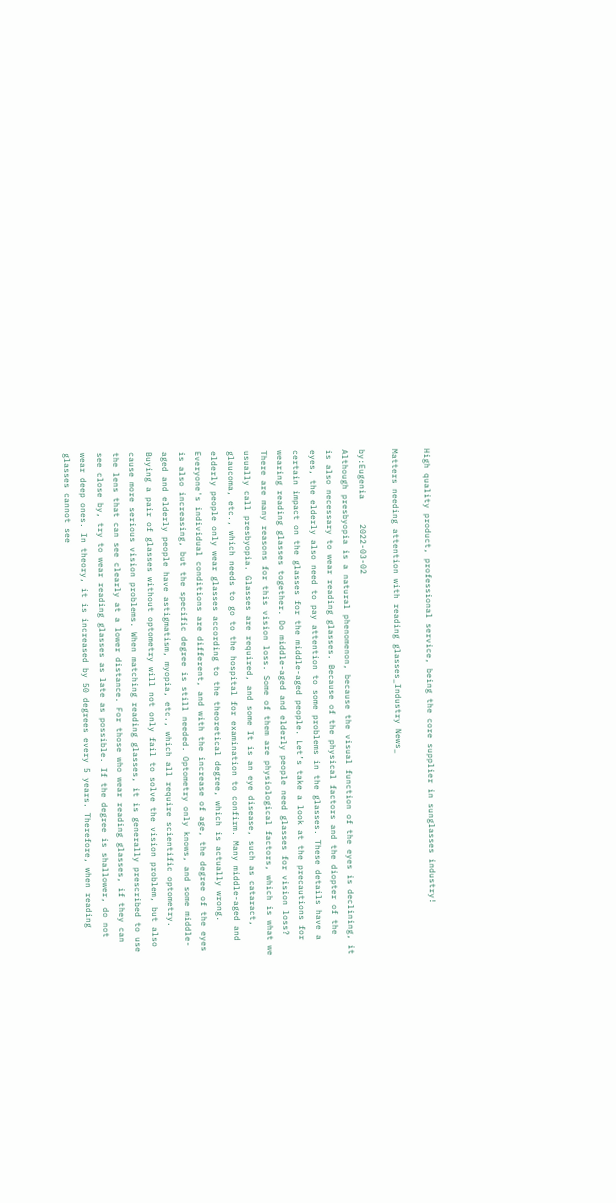High quality product, professional service, being the core supplier in sunglasses industry!

Matters needing attention with reading glasses_Industry News_

by:Eugenia     2022-03-02
Although presbyopia is a natural phenomenon, because the visual function of the eyes is declining, it is also necessary to wear reading glasses. Because of the physical factors and the diopter of the eyes, the elderly also need to pay attention to some problems in the glasses. These details have a certain impact on the glasses for the middle-aged people. Let’s take a look at the precautions for wearing reading glasses together. Do middle-aged and elderly people need glasses for vision loss? There are many reasons for this vision loss. Some of them are physiological factors, which is what we usually call presbyopia. Glasses are required, and some It is an eye disease, such as cataract, glaucoma, etc., which needs to go to the hospital for examination to confirm. Many middle-aged and elderly people only wear glasses according to the theoretical degree, which is actually wrong. Everyone's individual conditions are different, and with the increase of age, the degree of the eyes is also increasing, but the specific degree is still needed. Optometry only knows, and some middle-aged and elderly people have astigmatism, myopia, etc., which all require scientific optometry. Buying a pair of glasses without optometry will not only fail to solve the vision problem, but also cause more serious vision problems. When matching reading glasses, it is generally prescribed to use the lens that can see clearly at a lower distance. For those who wear reading glasses, if they can see close by, try to wear reading glasses as late as possible. If the degree is shallower, do not wear deep ones. In theory, it is increased by 50 degrees every 5 years. Therefore, when reading glasses cannot see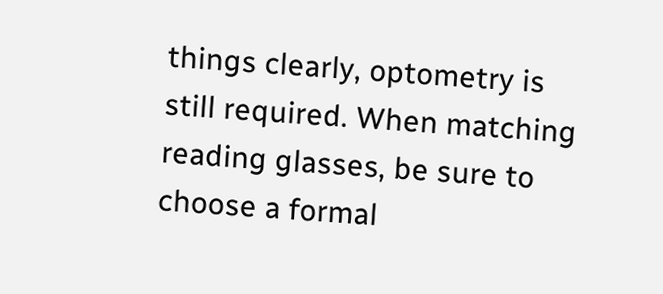things clearly, optometry is still required. When matching reading glasses, be sure to choose a formal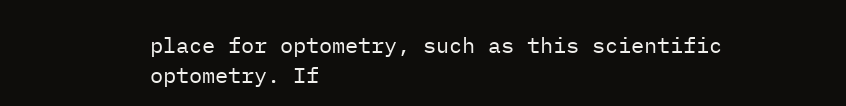place for optometry, such as this scientific optometry. If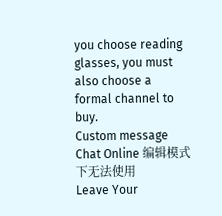you choose reading glasses, you must also choose a formal channel to buy.
Custom message
Chat Online 编辑模式下无法使用
Leave Your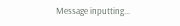Message inputting...